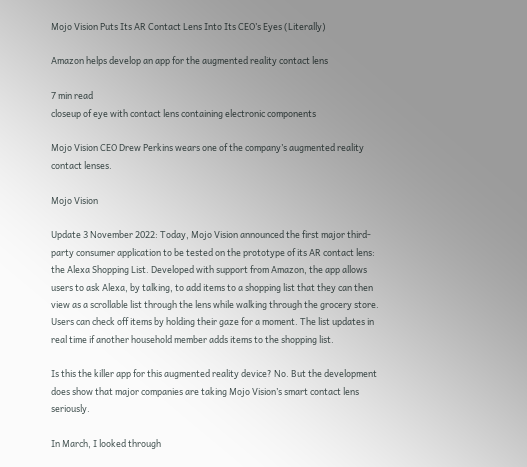Mojo Vision Puts Its AR Contact Lens Into Its CEO’s Eyes (Literally)

Amazon helps develop an app for the augmented reality contact lens

7 min read
closeup of eye with contact lens containing electronic components

Mojo Vision CEO Drew Perkins wears one of the company’s augmented reality contact lenses.

Mojo Vision

Update 3 November 2022: Today, Mojo Vision announced the first major third-party consumer application to be tested on the prototype of its AR contact lens: the Alexa Shopping List. Developed with support from Amazon, the app allows users to ask Alexa, by talking, to add items to a shopping list that they can then view as a scrollable list through the lens while walking through the grocery store. Users can check off items by holding their gaze for a moment. The list updates in real time if another household member adds items to the shopping list.

Is this the killer app for this augmented reality device? No. But the development does show that major companies are taking Mojo Vision’s smart contact lens seriously.

In March, I looked through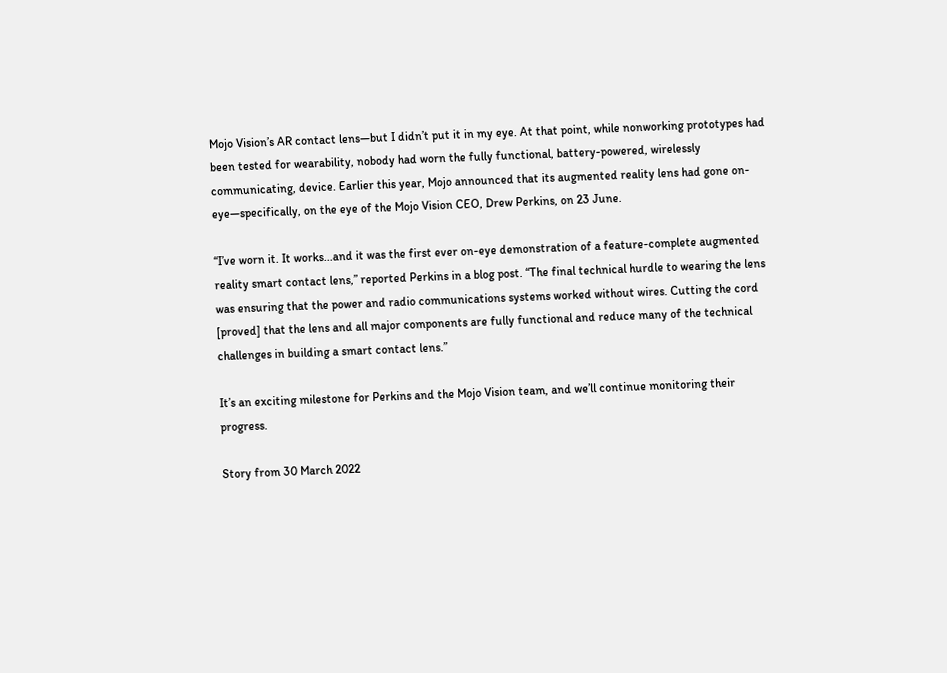Mojo Vision’s AR contact lens—but I didn’t put it in my eye. At that point, while nonworking prototypes had been tested for wearability, nobody had worn the fully functional, battery-powered, wirelessly communicating, device. Earlier this year, Mojo announced that its augmented reality lens had gone on-eye—specifically, on the eye of the Mojo Vision CEO, Drew Perkins, on 23 June.

“I’ve worn it. It works...and it was the first ever on-eye demonstration of a feature-complete augmented reality smart contact lens,” reported Perkins in a blog post. “The final technical hurdle to wearing the lens was ensuring that the power and radio communications systems worked without wires. Cutting the cord [proved] that the lens and all major components are fully functional and reduce many of the technical challenges in building a smart contact lens.”

It’s an exciting milestone for Perkins and the Mojo Vision team, and we’ll continue monitoring their progress.

Story from 30 March 2022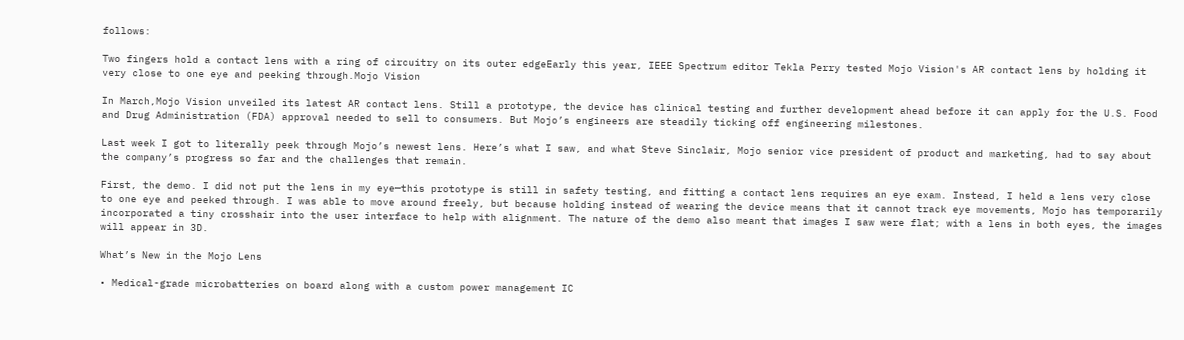follows:

Two fingers hold a contact lens with a ring of circuitry on its outer edgeEarly this year, IEEE Spectrum editor Tekla Perry tested Mojo Vision's AR contact lens by holding it very close to one eye and peeking through.Mojo Vision

In March,Mojo Vision unveiled its latest AR contact lens. Still a prototype, the device has clinical testing and further development ahead before it can apply for the U.S. Food and Drug Administration (FDA) approval needed to sell to consumers. But Mojo’s engineers are steadily ticking off engineering milestones.

Last week I got to literally peek through Mojo’s newest lens. Here’s what I saw, and what Steve Sinclair, Mojo senior vice president of product and marketing, had to say about the company’s progress so far and the challenges that remain.

First, the demo. I did not put the lens in my eye—this prototype is still in safety testing, and fitting a contact lens requires an eye exam. Instead, I held a lens very close to one eye and peeked through. I was able to move around freely, but because holding instead of wearing the device means that it cannot track eye movements, Mojo has temporarily incorporated a tiny crosshair into the user interface to help with alignment. The nature of the demo also meant that images I saw were flat; with a lens in both eyes, the images will appear in 3D.

What’s New in the Mojo Lens

• Medical-grade microbatteries on board along with a custom power management IC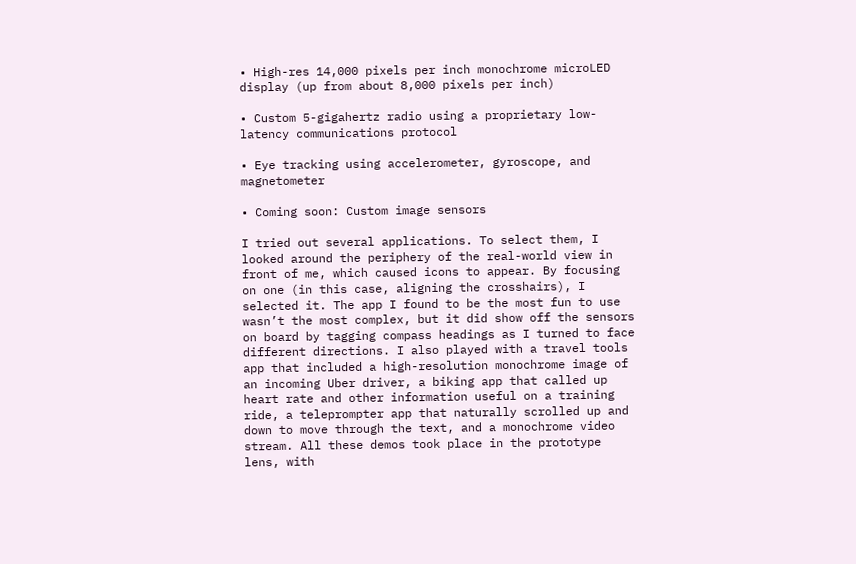• High-res 14,000 pixels per inch monochrome microLED display (up from about 8,000 pixels per inch)

• Custom 5-gigahertz radio using a proprietary low-latency communications protocol

• Eye tracking using accelerometer, gyroscope, and magnetometer

• Coming soon: Custom image sensors

I tried out several applications. To select them, I looked around the periphery of the real-world view in front of me, which caused icons to appear. By focusing on one (in this case, aligning the crosshairs), I selected it. The app I found to be the most fun to use wasn’t the most complex, but it did show off the sensors on board by tagging compass headings as I turned to face different directions. I also played with a travel tools app that included a high-resolution monochrome image of an incoming Uber driver, a biking app that called up heart rate and other information useful on a training ride, a teleprompter app that naturally scrolled up and down to move through the text, and a monochrome video stream. All these demos took place in the prototype lens, with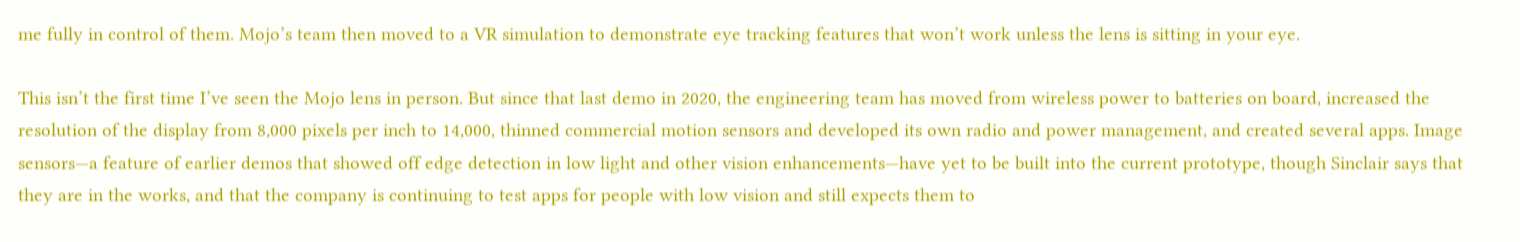me fully in control of them. Mojo’s team then moved to a VR simulation to demonstrate eye tracking features that won’t work unless the lens is sitting in your eye.

This isn’t the first time I’ve seen the Mojo lens in person. But since that last demo in 2020, the engineering team has moved from wireless power to batteries on board, increased the resolution of the display from 8,000 pixels per inch to 14,000, thinned commercial motion sensors and developed its own radio and power management, and created several apps. Image sensors—a feature of earlier demos that showed off edge detection in low light and other vision enhancements—have yet to be built into the current prototype, though Sinclair says that they are in the works, and that the company is continuing to test apps for people with low vision and still expects them to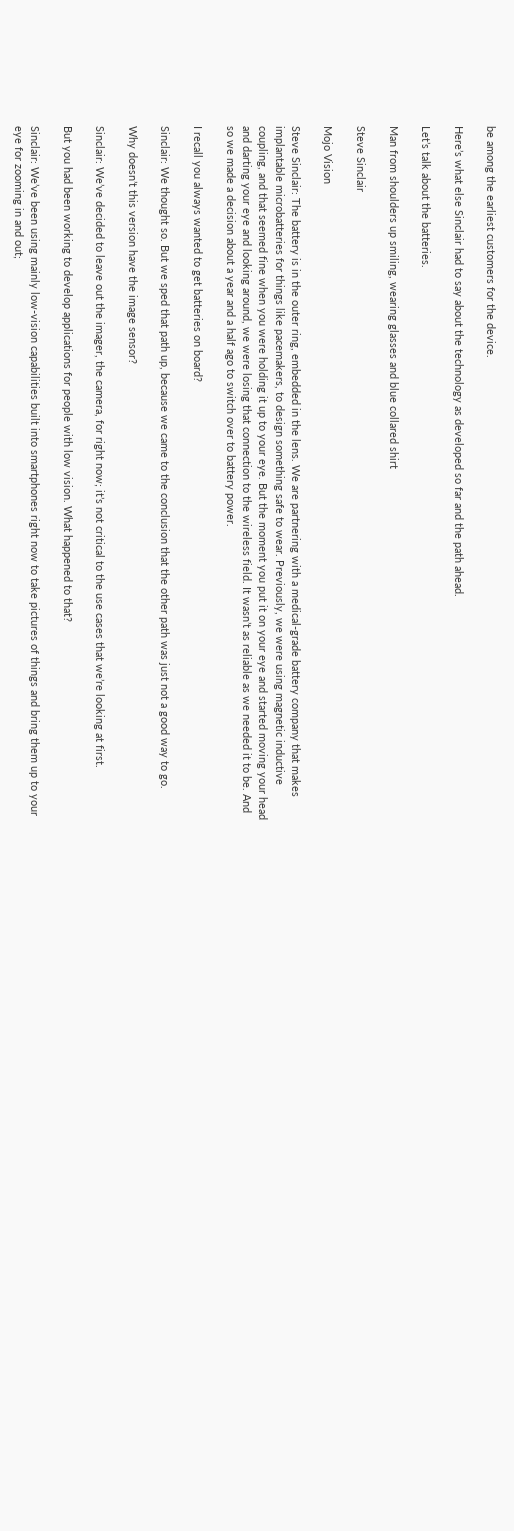be among the earliest customers for the device.

Here’s what else Sinclair had to say about the technology as developed so far and the path ahead.

Let’s talk about the batteries.

Man from shoulders up smiling, wearing glasses and blue collared shirt

Steve Sinclair

Mojo Vision

Steve Sinclair: The battery is in the outer ring, embedded in the lens. We are partnering with a medical-grade battery company that makes implantable microbatteries for things like pacemakers, to design something safe to wear. Previously, we were using magnetic inductive coupling, and that seemed fine when you were holding it up to your eye. But the moment you put it on your eye and started moving your head and darting your eye and looking around, we were losing that connection to the wireless field. It wasn’t as reliable as we needed it to be. And so we made a decision about a year and a half ago to switch over to battery power.

I recall you always wanted to get batteries on board?

Sinclair: We thought so. But we sped that path up, because we came to the conclusion that the other path was just not a good way to go.

Why doesn’t this version have the image sensor?

Sinclair: We’ve decided to leave out the imager, the camera, for right now; it’s not critical to the use cases that we’re looking at first.

But you had been working to develop applications for people with low vision. What happened to that?

Sinclair: We’ve been using mainly low-vision capabilities built into smartphones right now to take pictures of things and bring them up to your eye for zooming in and out;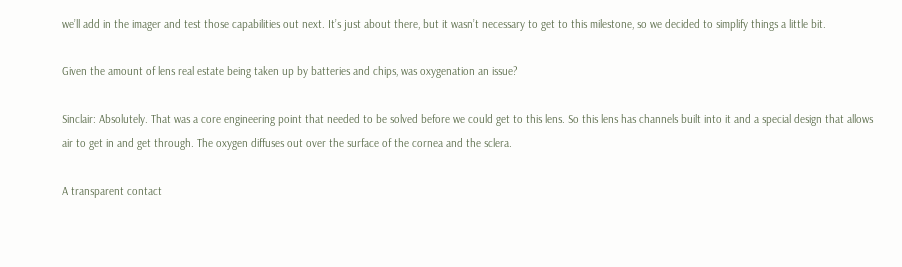we’ll add in the imager and test those capabilities out next. It’s just about there, but it wasn’t necessary to get to this milestone, so we decided to simplify things a little bit.

Given the amount of lens real estate being taken up by batteries and chips, was oxygenation an issue?

Sinclair: Absolutely. That was a core engineering point that needed to be solved before we could get to this lens. So this lens has channels built into it and a special design that allows air to get in and get through. The oxygen diffuses out over the surface of the cornea and the sclera.

A transparent contact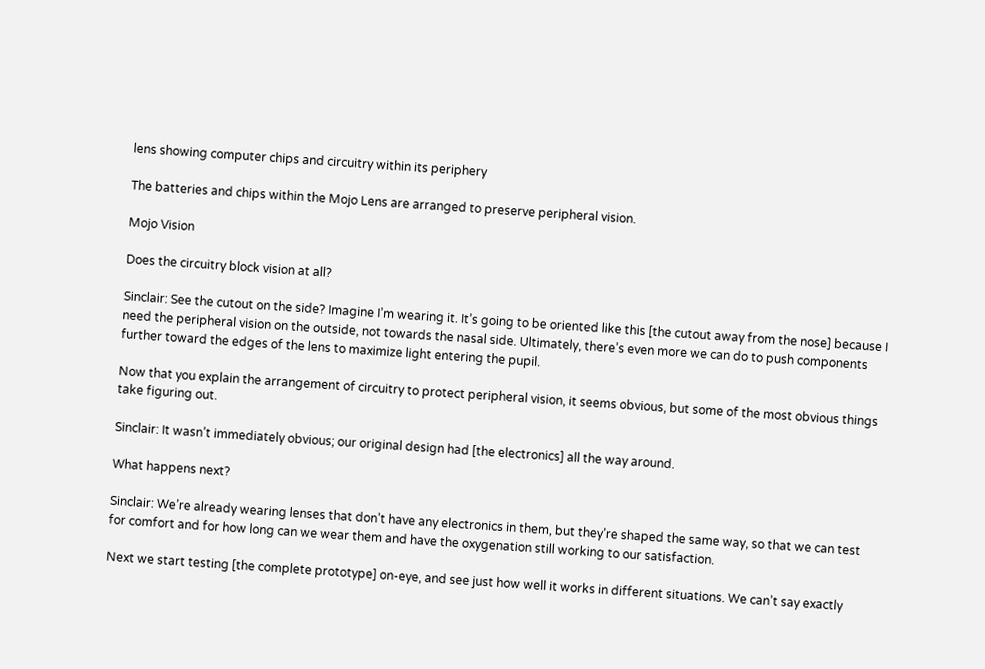lens showing computer chips and circuitry within its periphery

The batteries and chips within the Mojo Lens are arranged to preserve peripheral vision.

Mojo Vision

Does the circuitry block vision at all?

Sinclair: See the cutout on the side? Imagine I’m wearing it. It’s going to be oriented like this [the cutout away from the nose] because I need the peripheral vision on the outside, not towards the nasal side. Ultimately, there’s even more we can do to push components further toward the edges of the lens to maximize light entering the pupil.

Now that you explain the arrangement of circuitry to protect peripheral vision, it seems obvious, but some of the most obvious things take figuring out.

Sinclair: It wasn’t immediately obvious; our original design had [the electronics] all the way around.

What happens next?

Sinclair: We’re already wearing lenses that don’t have any electronics in them, but they’re shaped the same way, so that we can test for comfort and for how long can we wear them and have the oxygenation still working to our satisfaction.

Next we start testing [the complete prototype] on-eye, and see just how well it works in different situations. We can’t say exactly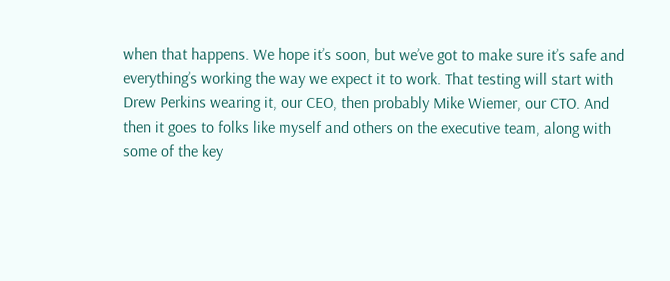when that happens. We hope it’s soon, but we’ve got to make sure it’s safe and everything’s working the way we expect it to work. That testing will start with Drew Perkins wearing it, our CEO, then probably Mike Wiemer, our CTO. And then it goes to folks like myself and others on the executive team, along with some of the key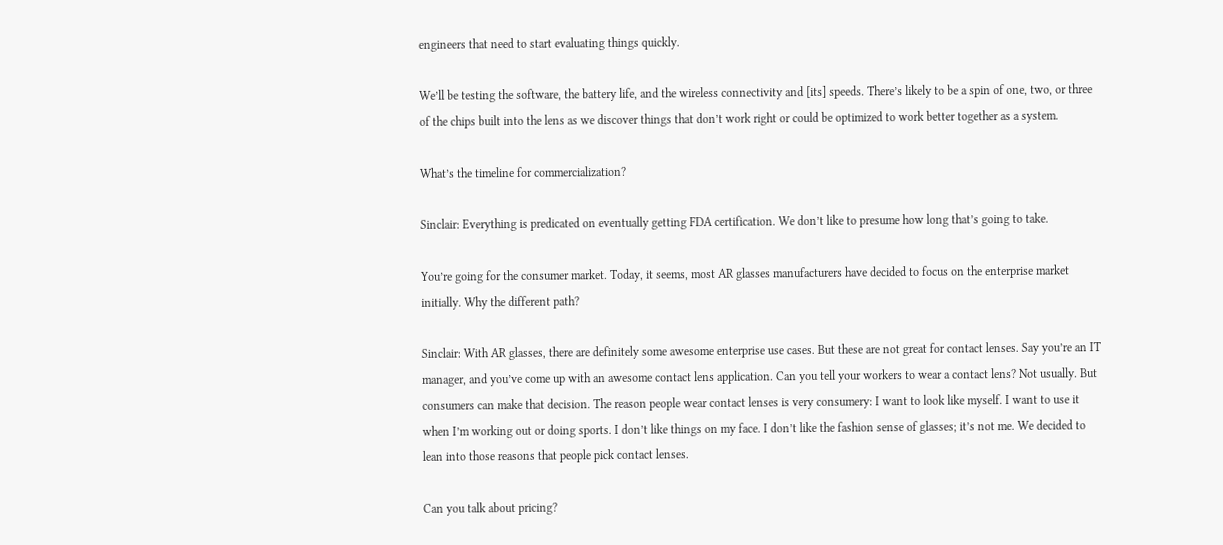engineers that need to start evaluating things quickly.

We’ll be testing the software, the battery life, and the wireless connectivity and [its] speeds. There’s likely to be a spin of one, two, or three of the chips built into the lens as we discover things that don’t work right or could be optimized to work better together as a system.

What’s the timeline for commercialization?

Sinclair: Everything is predicated on eventually getting FDA certification. We don’t like to presume how long that’s going to take.

You’re going for the consumer market. Today, it seems, most AR glasses manufacturers have decided to focus on the enterprise market initially. Why the different path?

Sinclair: With AR glasses, there are definitely some awesome enterprise use cases. But these are not great for contact lenses. Say you’re an IT manager, and you’ve come up with an awesome contact lens application. Can you tell your workers to wear a contact lens? Not usually. But consumers can make that decision. The reason people wear contact lenses is very consumery: I want to look like myself. I want to use it when I’m working out or doing sports. I don’t like things on my face. I don’t like the fashion sense of glasses; it’s not me. We decided to lean into those reasons that people pick contact lenses.

Can you talk about pricing?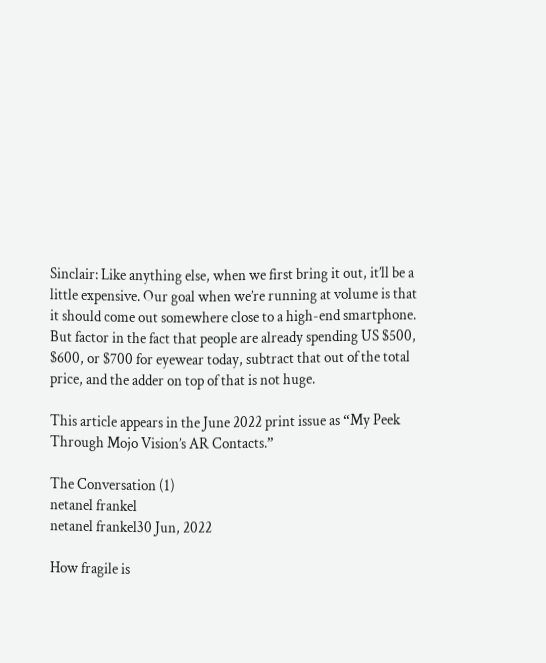Sinclair: Like anything else, when we first bring it out, it’ll be a little expensive. Our goal when we’re running at volume is that it should come out somewhere close to a high-end smartphone. But factor in the fact that people are already spending US $500, $600, or $700 for eyewear today, subtract that out of the total price, and the adder on top of that is not huge.

This article appears in the June 2022 print issue as “My Peek Through Mojo Vision’s AR Contacts.”

The Conversation (1)
netanel frankel
netanel frankel30 Jun, 2022

How fragile is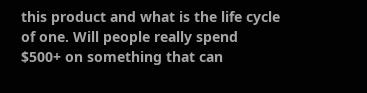this product and what is the life cycle of one. Will people really spend $500+ on something that can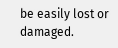be easily lost or damaged.